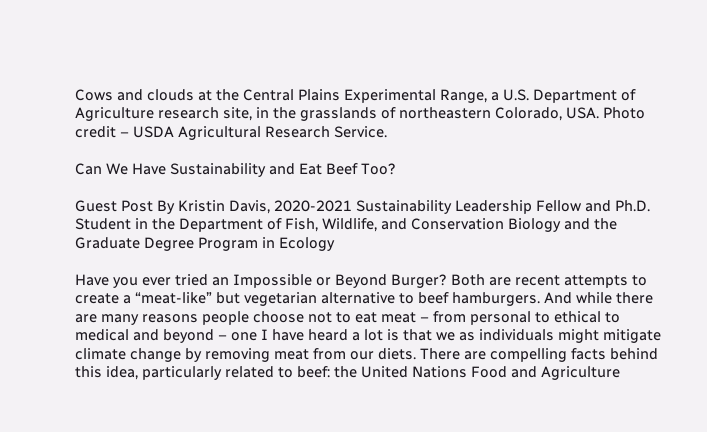Cows and clouds at the Central Plains Experimental Range, a U.S. Department of Agriculture research site, in the grasslands of northeastern Colorado, USA. Photo credit – USDA Agricultural Research Service.

Can We Have Sustainability and Eat Beef Too?

Guest Post By Kristin Davis, 2020-2021 Sustainability Leadership Fellow and Ph.D. Student in the Department of Fish, Wildlife, and Conservation Biology and the Graduate Degree Program in Ecology

Have you ever tried an Impossible or Beyond Burger? Both are recent attempts to create a “meat-like” but vegetarian alternative to beef hamburgers. And while there are many reasons people choose not to eat meat – from personal to ethical to medical and beyond – one I have heard a lot is that we as individuals might mitigate climate change by removing meat from our diets. There are compelling facts behind this idea, particularly related to beef: the United Nations Food and Agriculture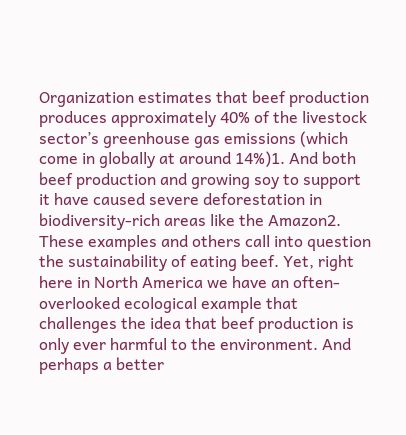Organization estimates that beef production produces approximately 40% of the livestock sector’s greenhouse gas emissions (which come in globally at around 14%)1. And both beef production and growing soy to support it have caused severe deforestation in biodiversity-rich areas like the Amazon2. These examples and others call into question the sustainability of eating beef. Yet, right here in North America we have an often-overlooked ecological example that challenges the idea that beef production is only ever harmful to the environment. And perhaps a better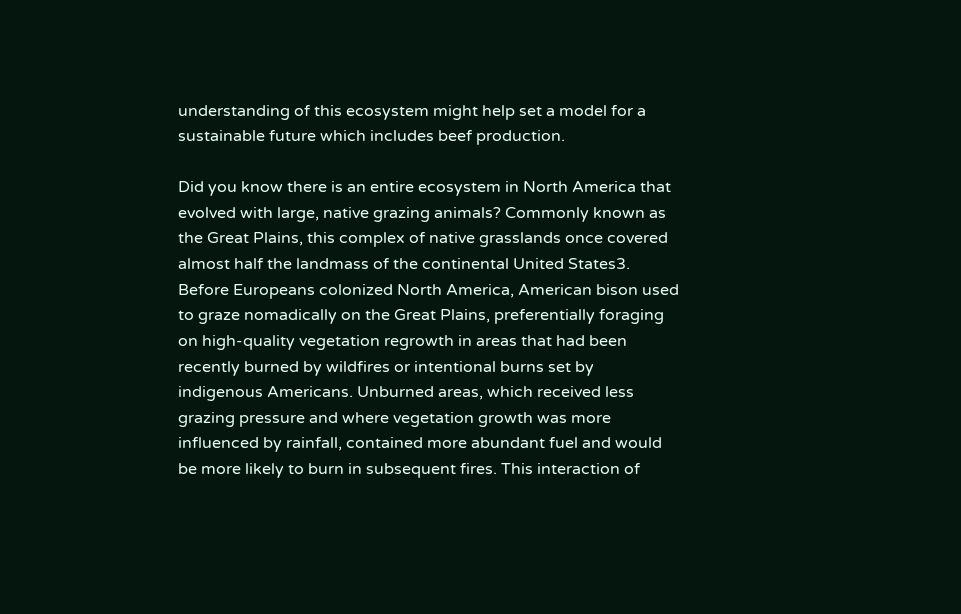understanding of this ecosystem might help set a model for a sustainable future which includes beef production.

Did you know there is an entire ecosystem in North America that evolved with large, native grazing animals? Commonly known as the Great Plains, this complex of native grasslands once covered almost half the landmass of the continental United States3. Before Europeans colonized North America, American bison used to graze nomadically on the Great Plains, preferentially foraging on high-quality vegetation regrowth in areas that had been recently burned by wildfires or intentional burns set by indigenous Americans. Unburned areas, which received less grazing pressure and where vegetation growth was more influenced by rainfall, contained more abundant fuel and would be more likely to burn in subsequent fires. This interaction of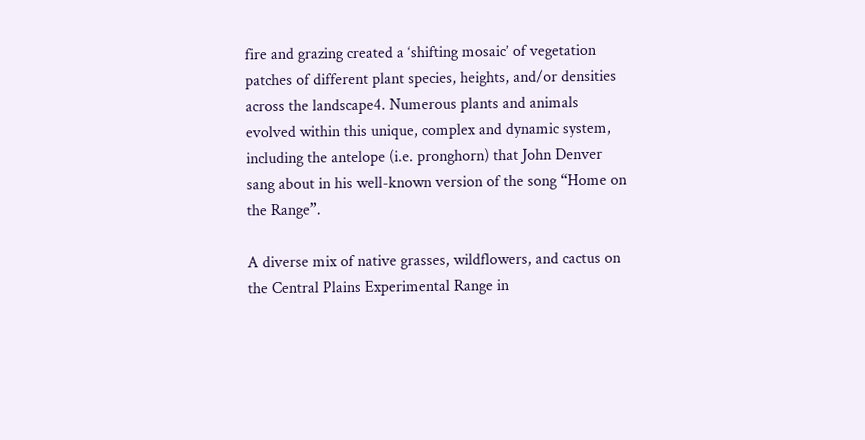fire and grazing created a ‘shifting mosaic’ of vegetation patches of different plant species, heights, and/or densities across the landscape4. Numerous plants and animals evolved within this unique, complex and dynamic system, including the antelope (i.e. pronghorn) that John Denver sang about in his well-known version of the song “Home on the Range”.

A diverse mix of native grasses, wildflowers, and cactus on the Central Plains Experimental Range in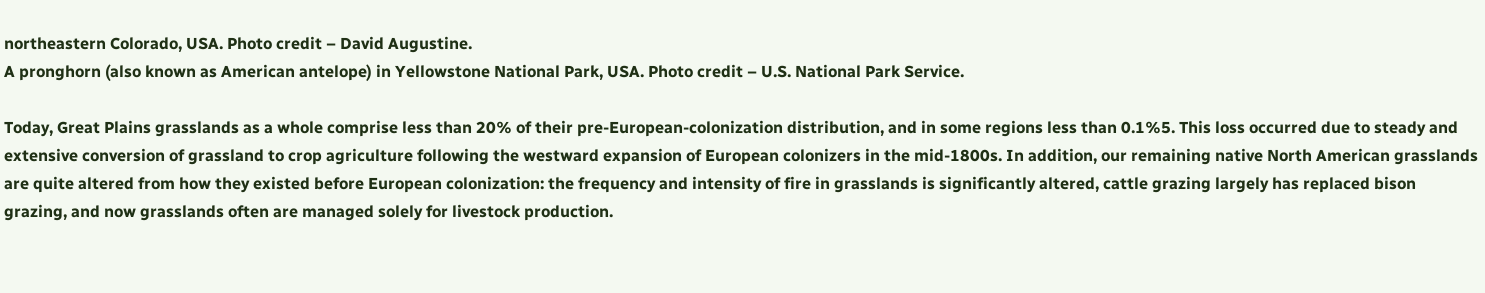northeastern Colorado, USA. Photo credit – David Augustine.
A pronghorn (also known as American antelope) in Yellowstone National Park, USA. Photo credit – U.S. National Park Service.

Today, Great Plains grasslands as a whole comprise less than 20% of their pre-European-colonization distribution, and in some regions less than 0.1%5. This loss occurred due to steady and extensive conversion of grassland to crop agriculture following the westward expansion of European colonizers in the mid-1800s. In addition, our remaining native North American grasslands are quite altered from how they existed before European colonization: the frequency and intensity of fire in grasslands is significantly altered, cattle grazing largely has replaced bison grazing, and now grasslands often are managed solely for livestock production.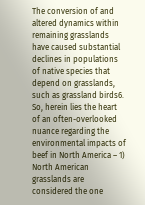The conversion of and altered dynamics within remaining grasslands have caused substantial declines in populations of native species that depend on grasslands, such as grassland birds6. So, herein lies the heart of an often-overlooked nuance regarding the environmental impacts of beef in North America – 1) North American grasslands are considered the one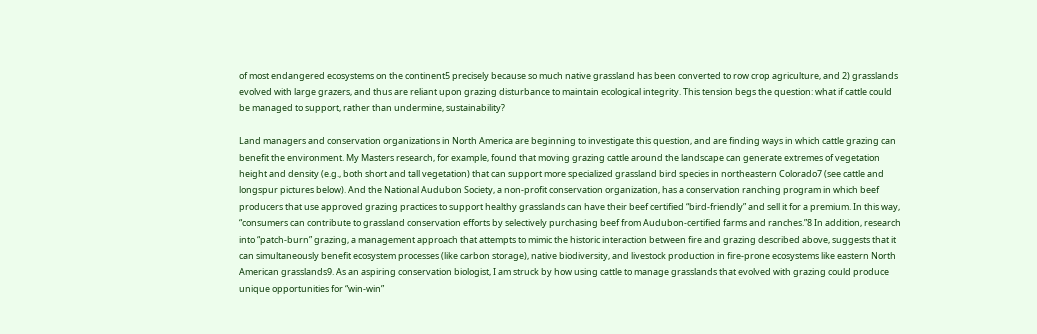of most endangered ecosystems on the continent5 precisely because so much native grassland has been converted to row crop agriculture, and 2) grasslands evolved with large grazers, and thus are reliant upon grazing disturbance to maintain ecological integrity. This tension begs the question: what if cattle could be managed to support, rather than undermine, sustainability?

Land managers and conservation organizations in North America are beginning to investigate this question, and are finding ways in which cattle grazing can benefit the environment. My Masters research, for example, found that moving grazing cattle around the landscape can generate extremes of vegetation height and density (e.g., both short and tall vegetation) that can support more specialized grassland bird species in northeastern Colorado7 (see cattle and longspur pictures below). And the National Audubon Society, a non-profit conservation organization, has a conservation ranching program in which beef producers that use approved grazing practices to support healthy grasslands can have their beef certified “bird-friendly” and sell it for a premium. In this way, “consumers can contribute to grassland conservation efforts by selectively purchasing beef from Audubon-certified farms and ranches.”8 In addition, research into “patch-burn” grazing, a management approach that attempts to mimic the historic interaction between fire and grazing described above, suggests that it can simultaneously benefit ecosystem processes (like carbon storage), native biodiversity, and livestock production in fire-prone ecosystems like eastern North American grasslands9. As an aspiring conservation biologist, I am struck by how using cattle to manage grasslands that evolved with grazing could produce unique opportunities for “win-win”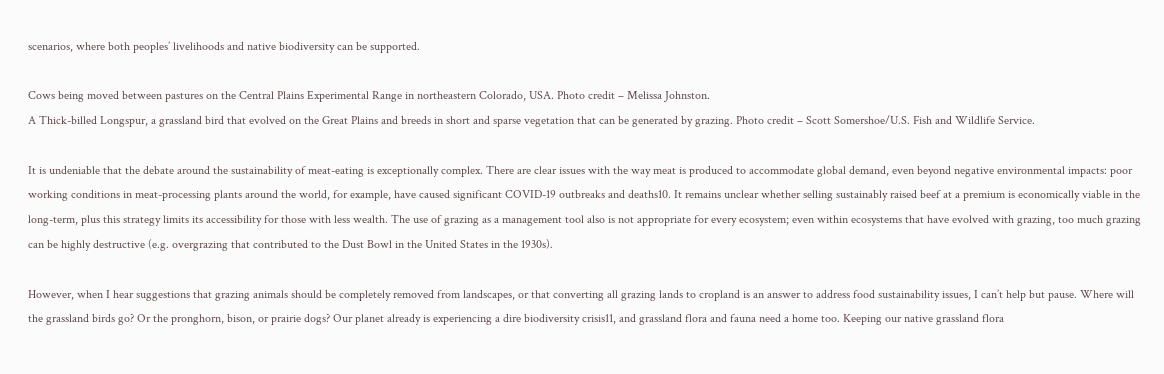scenarios, where both peoples’ livelihoods and native biodiversity can be supported.

Cows being moved between pastures on the Central Plains Experimental Range in northeastern Colorado, USA. Photo credit – Melissa Johnston.
A Thick-billed Longspur, a grassland bird that evolved on the Great Plains and breeds in short and sparse vegetation that can be generated by grazing. Photo credit – Scott Somershoe/U.S. Fish and Wildlife Service.

It is undeniable that the debate around the sustainability of meat-eating is exceptionally complex. There are clear issues with the way meat is produced to accommodate global demand, even beyond negative environmental impacts: poor working conditions in meat-processing plants around the world, for example, have caused significant COVID-19 outbreaks and deaths10. It remains unclear whether selling sustainably raised beef at a premium is economically viable in the long-term, plus this strategy limits its accessibility for those with less wealth. The use of grazing as a management tool also is not appropriate for every ecosystem; even within ecosystems that have evolved with grazing, too much grazing can be highly destructive (e.g. overgrazing that contributed to the Dust Bowl in the United States in the 1930s).

However, when I hear suggestions that grazing animals should be completely removed from landscapes, or that converting all grazing lands to cropland is an answer to address food sustainability issues, I can’t help but pause. Where will the grassland birds go? Or the pronghorn, bison, or prairie dogs? Our planet already is experiencing a dire biodiversity crisis11, and grassland flora and fauna need a home too. Keeping our native grassland flora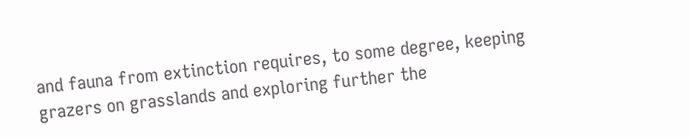and fauna from extinction requires, to some degree, keeping grazers on grasslands and exploring further the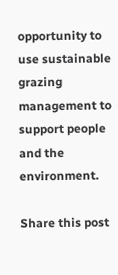opportunity to use sustainable grazing management to support people and the environment.

Share this post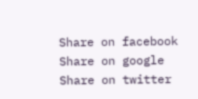Share on facebook
Share on google
Share on twitter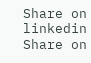Share on linkedin
Share on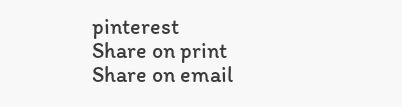pinterest
Share on print
Share on email